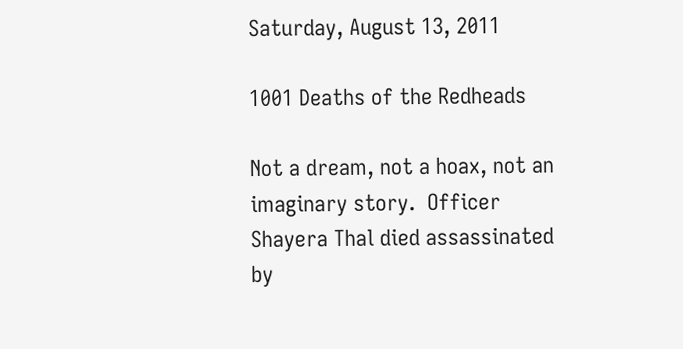Saturday, August 13, 2011

1001 Deaths of the Redheads

Not a dream, not a hoax, not an imaginary story.  Officer Shayera Thal died assassinated by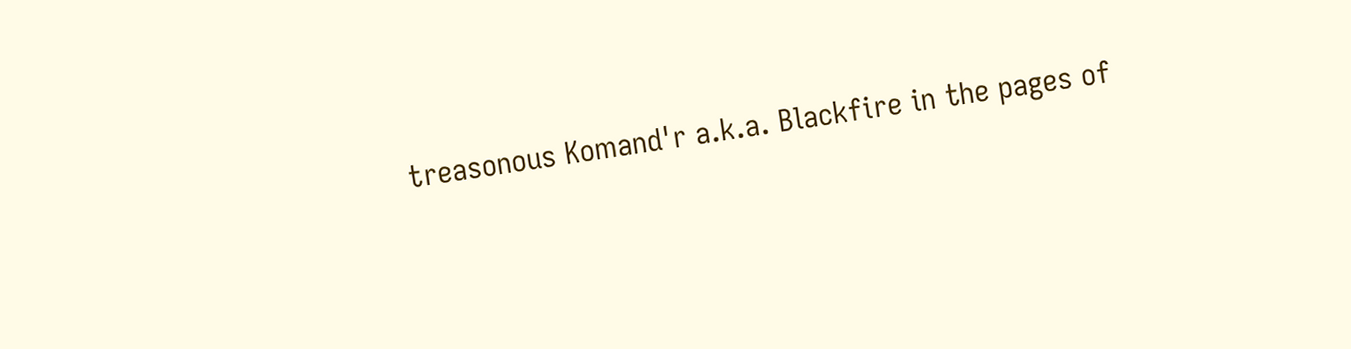treasonous Komand'r a.k.a. Blackfire in the pages of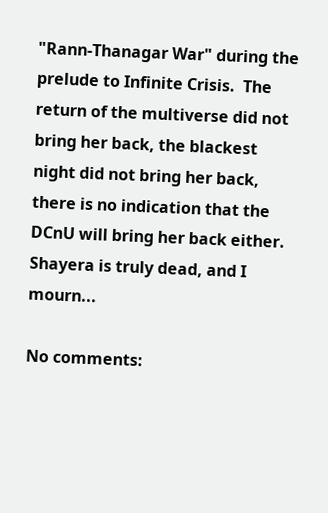"Rann-Thanagar War" during the prelude to Infinite Crisis.  The return of the multiverse did not bring her back, the blackest night did not bring her back, there is no indication that the DCnU will bring her back either.  Shayera is truly dead, and I mourn...

No comments: